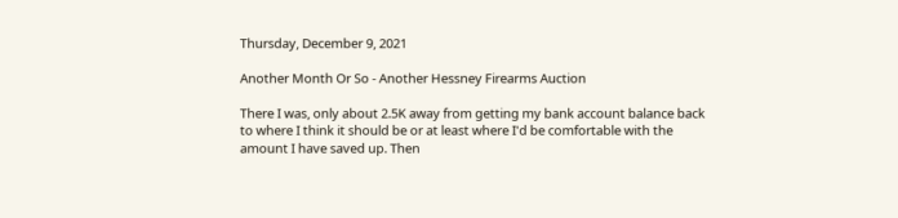Thursday, December 9, 2021

Another Month Or So - Another Hessney Firearms Auction

There I was, only about 2.5K away from getting my bank account balance back to where I think it should be or at least where I'd be comfortable with the amount I have saved up. Then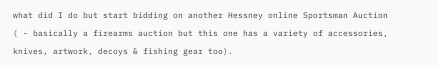what did I do but start bidding on another Hessney online Sportsman Auction ( - basically a firearms auction but this one has a variety of accessories, knives, artwork, decoys & fishing gear too).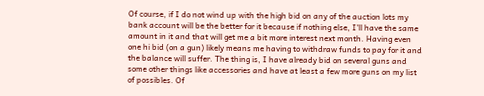Of course, if I do not wind up with the high bid on any of the auction lots my bank account will be the better for it because if nothing else, I'll have the same amount in it and that will get me a bit more interest next month. Having even one hi bid (on a gun) likely means me having to withdraw funds to pay for it and the balance will suffer. The thing is, I have already bid on several guns and some other things like accessories and have at least a few more guns on my list of possibles. Of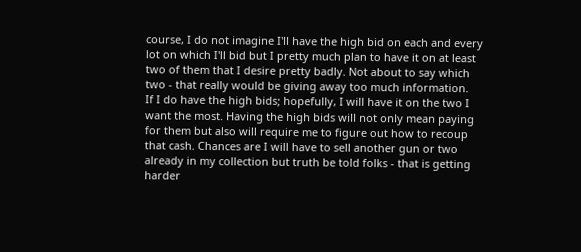course, I do not imagine I'll have the high bid on each and every lot on which I'll bid but I pretty much plan to have it on at least two of them that I desire pretty badly. Not about to say which two - that really would be giving away too much information.
If I do have the high bids; hopefully, I will have it on the two I want the most. Having the high bids will not only mean paying for them but also will require me to figure out how to recoup that cash. Chances are I will have to sell another gun or two already in my collection but truth be told folks - that is getting harder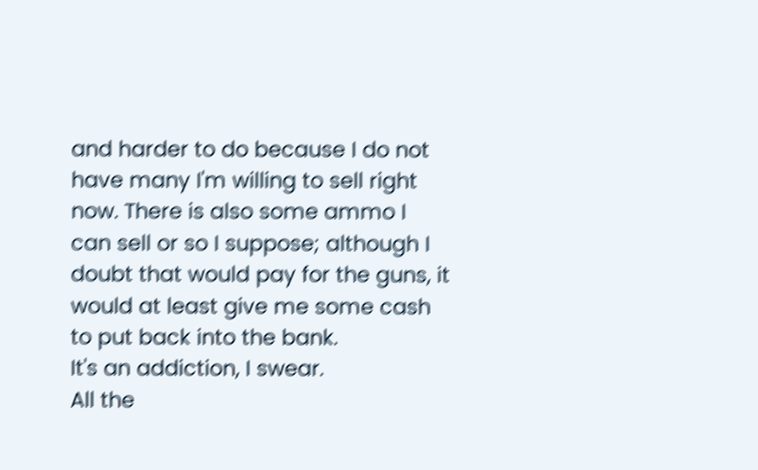and harder to do because I do not have many I'm willing to sell right now. There is also some ammo I can sell or so I suppose; although I doubt that would pay for the guns, it would at least give me some cash to put back into the bank.
It's an addiction, I swear.
All the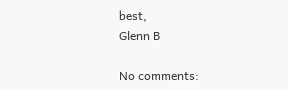best,
Glenn B

No comments: